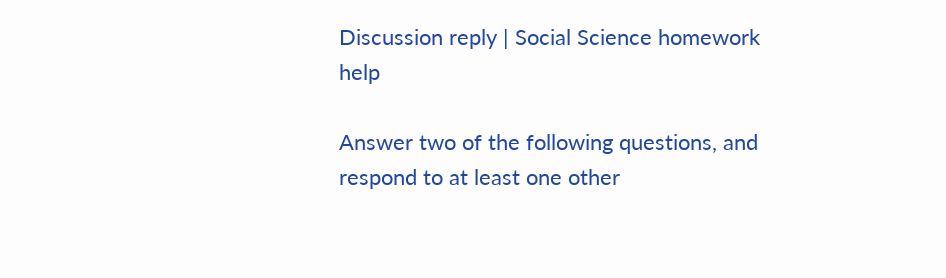Discussion reply | Social Science homework help

Answer two of the following questions, and respond to at least one other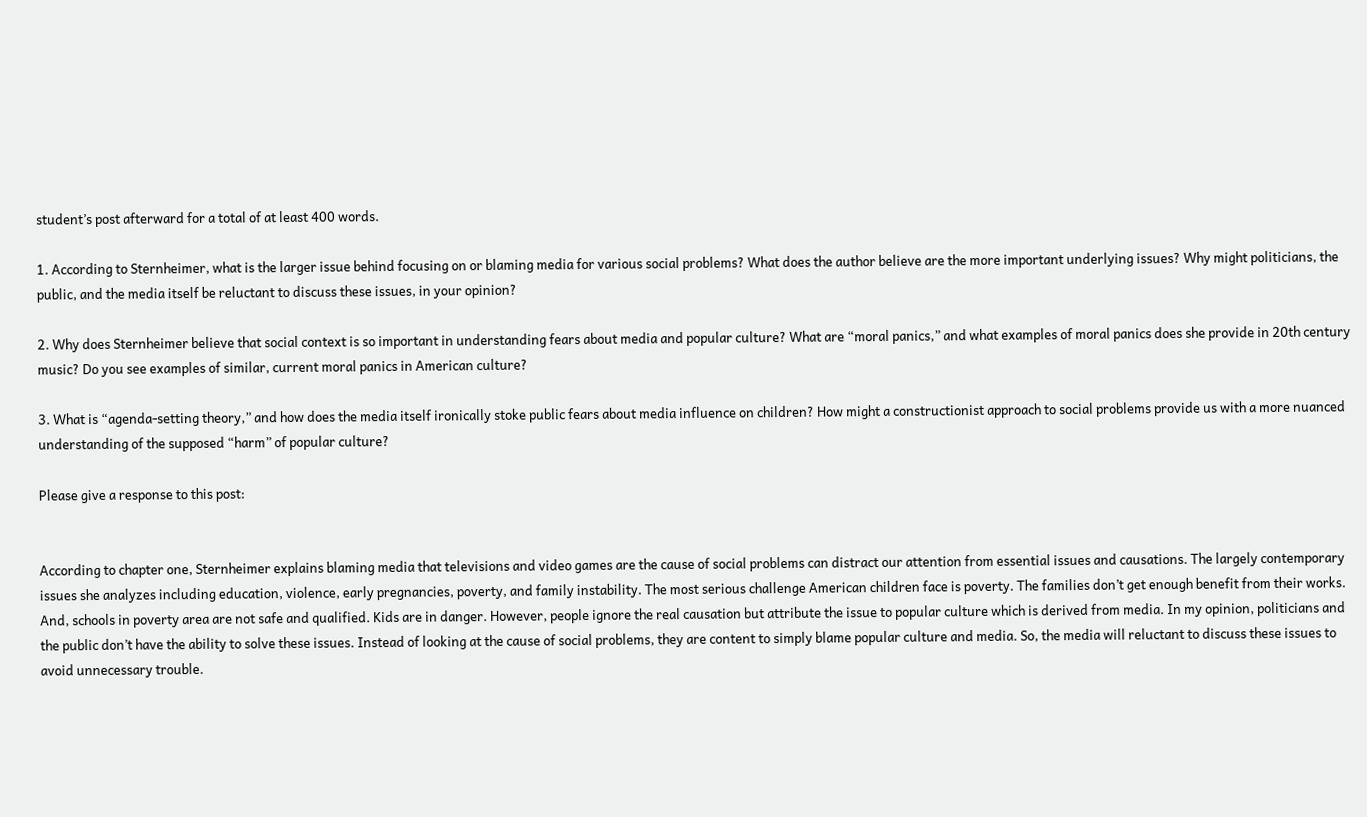student’s post afterward for a total of at least 400 words.

1. According to Sternheimer, what is the larger issue behind focusing on or blaming media for various social problems? What does the author believe are the more important underlying issues? Why might politicians, the public, and the media itself be reluctant to discuss these issues, in your opinion?

2. Why does Sternheimer believe that social context is so important in understanding fears about media and popular culture? What are “moral panics,” and what examples of moral panics does she provide in 20th century music? Do you see examples of similar, current moral panics in American culture?

3. What is “agenda-setting theory,” and how does the media itself ironically stoke public fears about media influence on children? How might a constructionist approach to social problems provide us with a more nuanced understanding of the supposed “harm” of popular culture?

Please give a response to this post:


According to chapter one, Sternheimer explains blaming media that televisions and video games are the cause of social problems can distract our attention from essential issues and causations. The largely contemporary issues she analyzes including education, violence, early pregnancies, poverty, and family instability. The most serious challenge American children face is poverty. The families don’t get enough benefit from their works. And, schools in poverty area are not safe and qualified. Kids are in danger. However, people ignore the real causation but attribute the issue to popular culture which is derived from media. In my opinion, politicians and the public don’t have the ability to solve these issues. Instead of looking at the cause of social problems, they are content to simply blame popular culture and media. So, the media will reluctant to discuss these issues to avoid unnecessary trouble.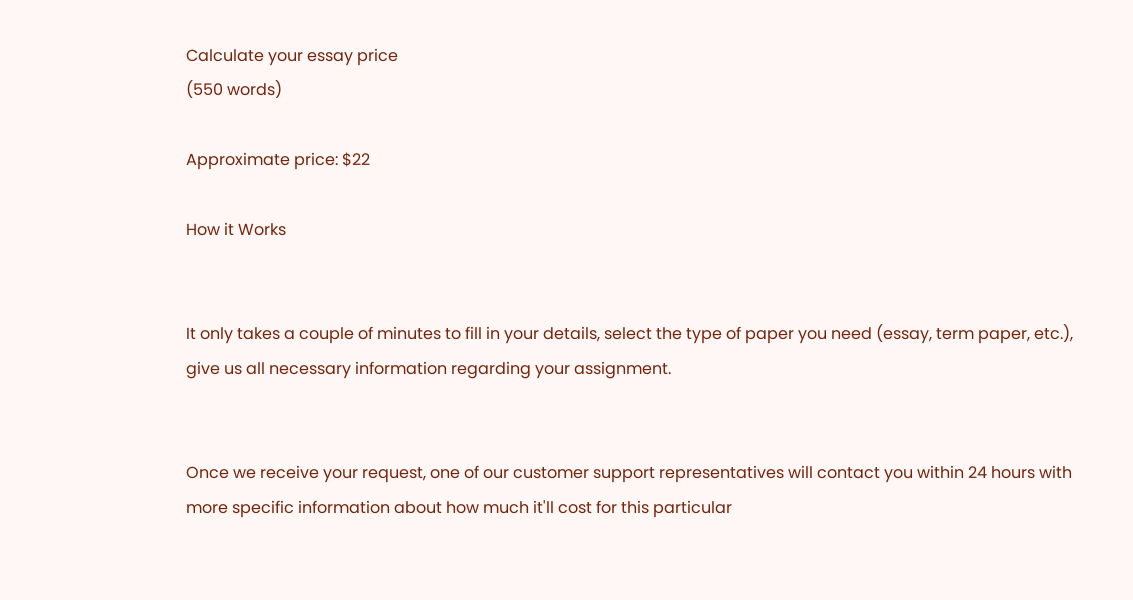Calculate your essay price
(550 words)

Approximate price: $22

How it Works


It only takes a couple of minutes to fill in your details, select the type of paper you need (essay, term paper, etc.), give us all necessary information regarding your assignment.


Once we receive your request, one of our customer support representatives will contact you within 24 hours with more specific information about how much it'll cost for this particular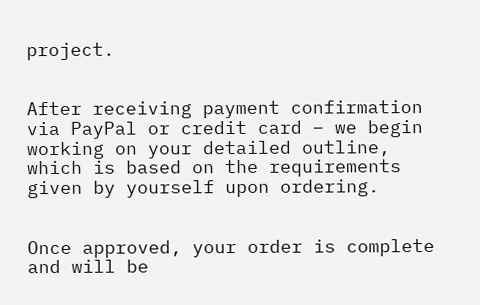project.


After receiving payment confirmation via PayPal or credit card – we begin working on your detailed outline, which is based on the requirements given by yourself upon ordering.


Once approved, your order is complete and will be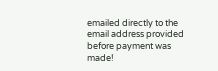emailed directly to the email address provided before payment was made!